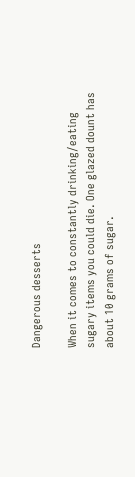Dangerous desserts

When it comes to constantly drinking/eating sugary items you could die. One glazed dount has about 10 grams of sugar.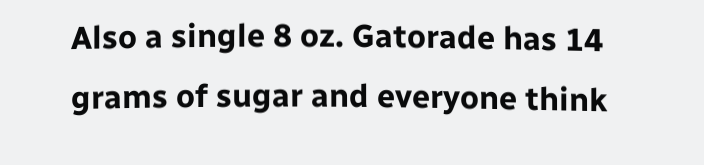Also a single 8 oz. Gatorade has 14 grams of sugar and everyone think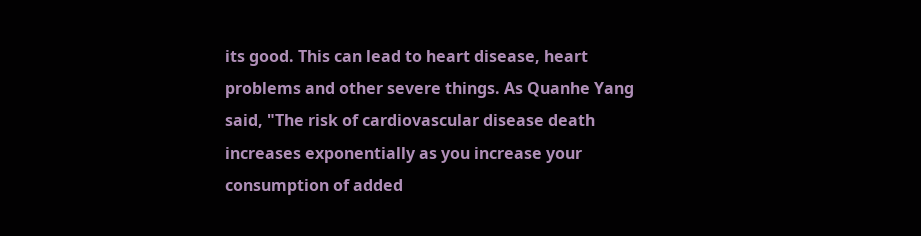its good. This can lead to heart disease, heart problems and other severe things. As Quanhe Yang said, "The risk of cardiovascular disease death increases exponentially as you increase your consumption of added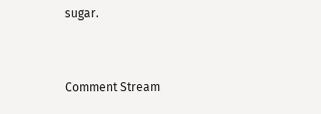sugar.


Comment Stream